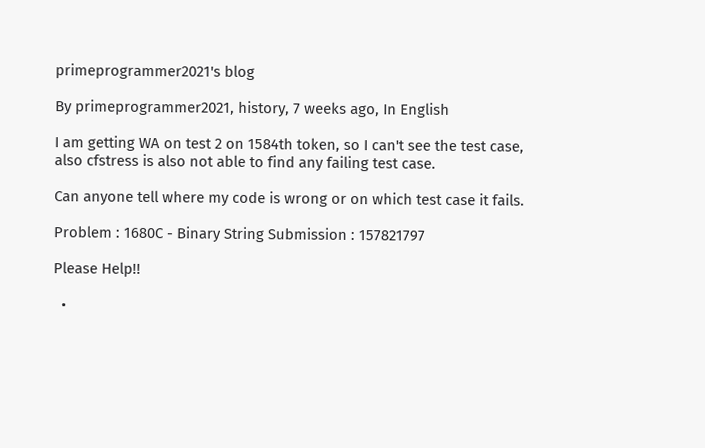primeprogrammer2021's blog

By primeprogrammer2021, history, 7 weeks ago, In English

I am getting WA on test 2 on 1584th token, so I can't see the test case, also cfstress is also not able to find any failing test case.

Can anyone tell where my code is wrong or on which test case it fails.

Problem : 1680C - Binary String Submission : 157821797

Please Help!!

  •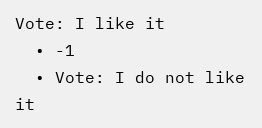Vote: I like it
  • -1
  • Vote: I do not like it